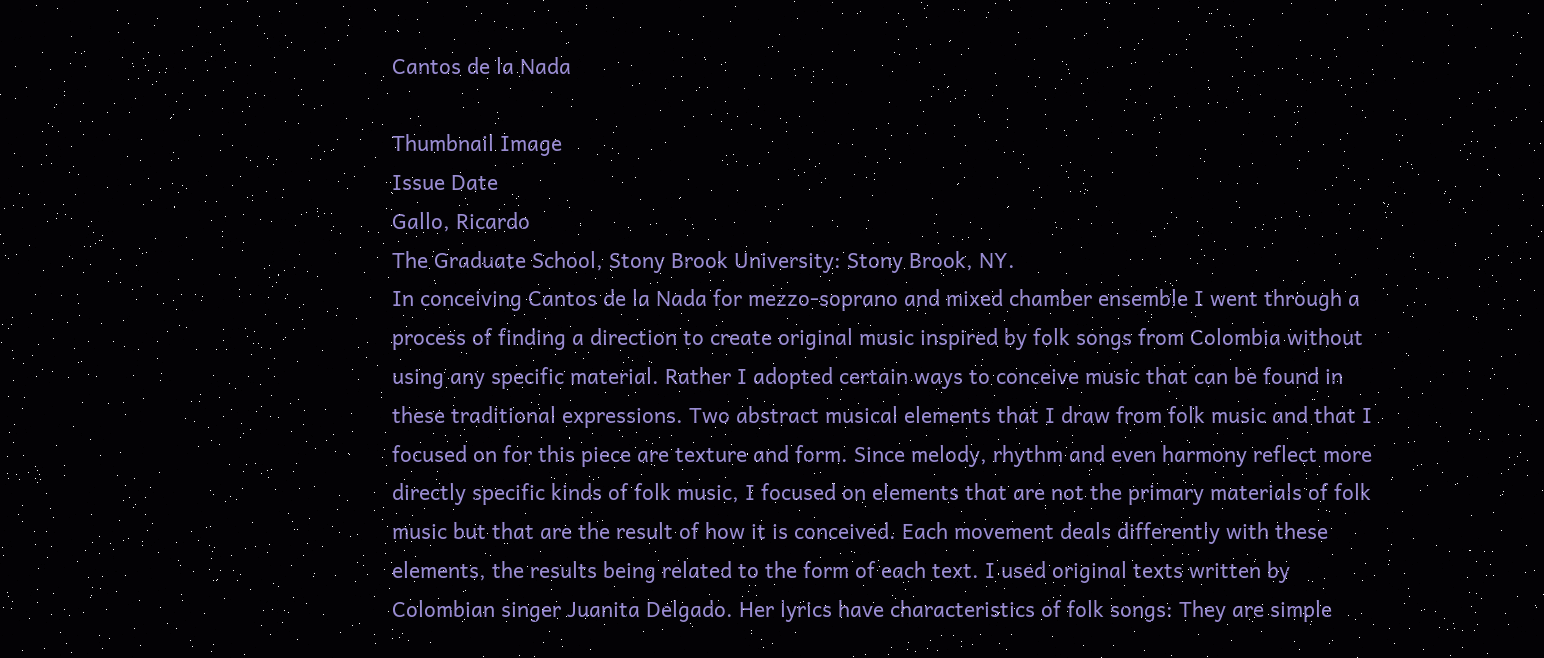Cantos de la Nada

Thumbnail Image
Issue Date
Gallo, Ricardo
The Graduate School, Stony Brook University: Stony Brook, NY.
In conceiving Cantos de la Nada for mezzo-soprano and mixed chamber ensemble I went through a process of finding a direction to create original music inspired by folk songs from Colombia without using any specific material. Rather I adopted certain ways to conceive music that can be found in these traditional expressions. Two abstract musical elements that I draw from folk music and that I focused on for this piece are texture and form. Since melody, rhythm and even harmony reflect more directly specific kinds of folk music, I focused on elements that are not the primary materials of folk music but that are the result of how it is conceived. Each movement deals differently with these elements, the results being related to the form of each text. I used original texts written by Colombian singer Juanita Delgado. Her lyrics have characteristics of folk songs: They are simple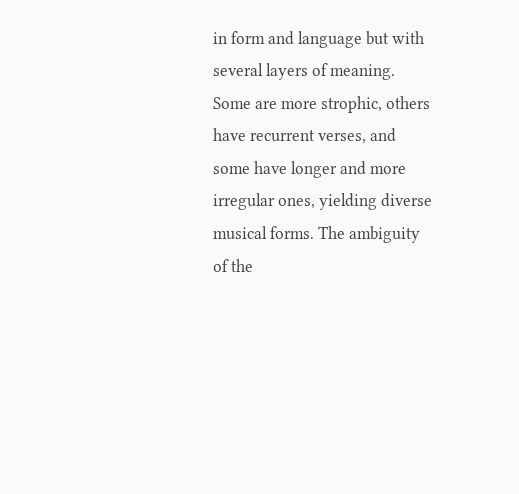in form and language but with several layers of meaning. Some are more strophic, others have recurrent verses, and some have longer and more irregular ones, yielding diverse musical forms. The ambiguity of the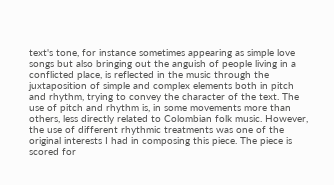text's tone, for instance sometimes appearing as simple love songs but also bringing out the anguish of people living in a conflicted place, is reflected in the music through the juxtaposition of simple and complex elements both in pitch and rhythm, trying to convey the character of the text. The use of pitch and rhythm is, in some movements more than others, less directly related to Colombian folk music. However, the use of different rhythmic treatments was one of the original interests I had in composing this piece. The piece is scored for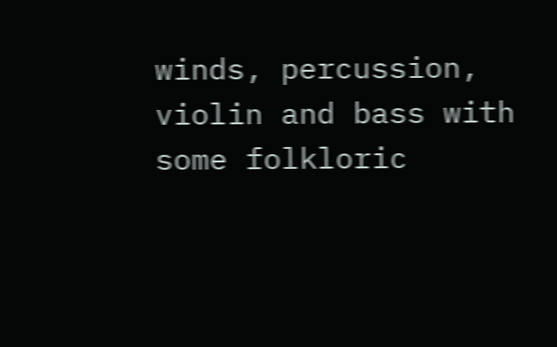winds, percussion, violin and bass with some folkloric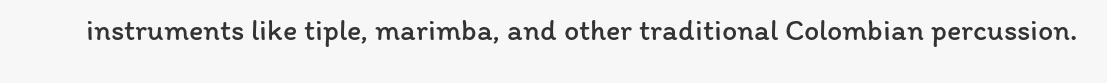instruments like tiple, marimba, and other traditional Colombian percussion.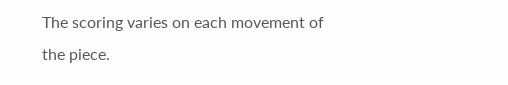The scoring varies on each movement of the piece.